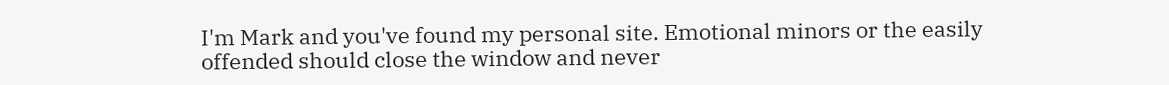I'm Mark and you've found my personal site. Emotional minors or the easily offended should close the window and never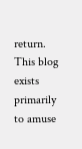return. This blog exists primarily to amuse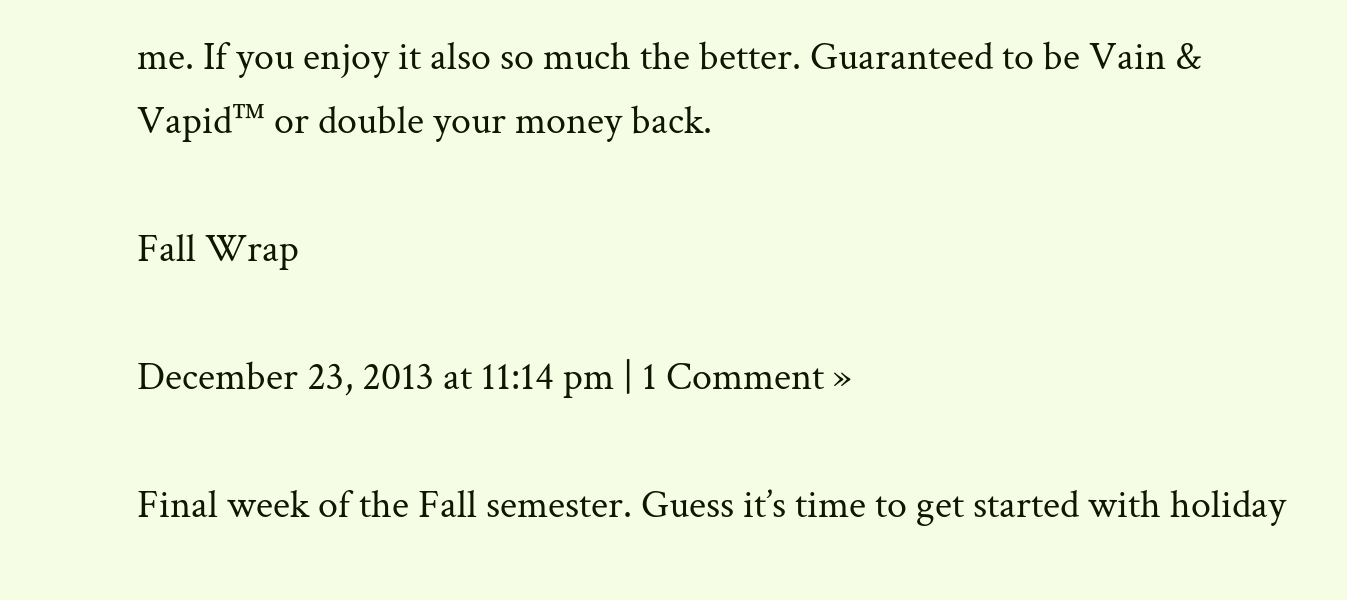me. If you enjoy it also so much the better. Guaranteed to be Vain & Vapid™ or double your money back.

Fall Wrap

December 23, 2013 at 11:14 pm | 1 Comment »

Final week of the Fall semester. Guess it’s time to get started with holiday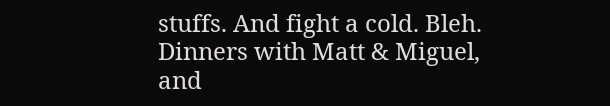stuffs. And fight a cold. Bleh. Dinners with Matt & Miguel, and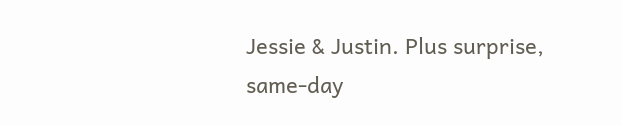Jessie & Justin. Plus surprise, same-day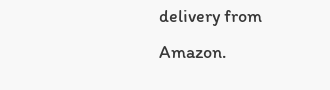delivery from Amazon.